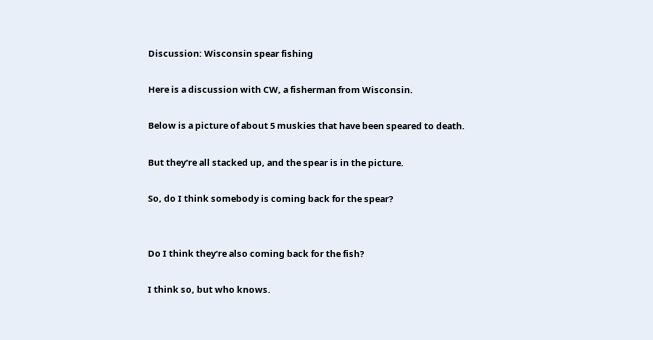Discussion: Wisconsin spear fishing

Here is a discussion with CW, a fisherman from Wisconsin.

Below is a picture of about 5 muskies that have been speared to death.

But they’re all stacked up, and the spear is in the picture.

So, do I think somebody is coming back for the spear?


Do I think they’re also coming back for the fish?

I think so, but who knows.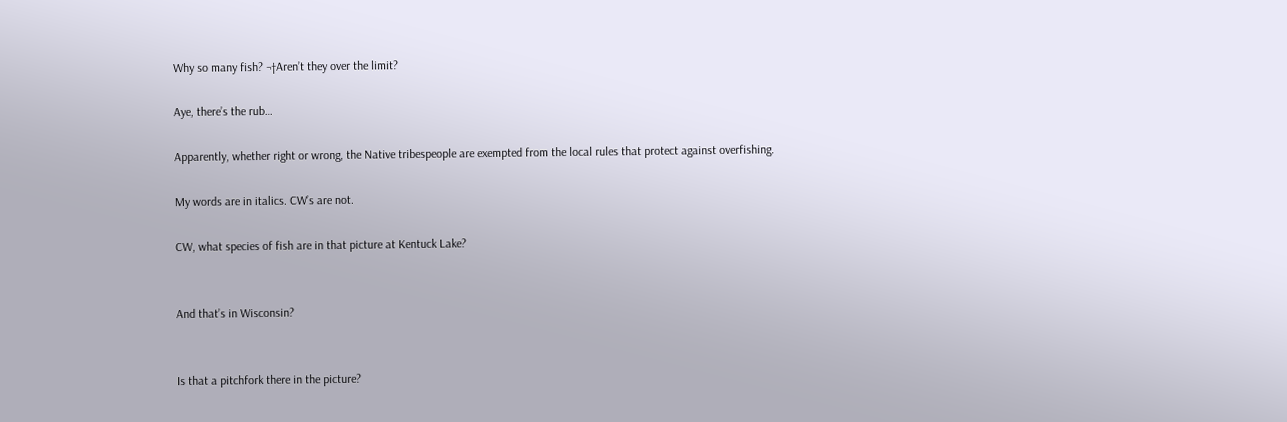Why so many fish? ¬†Aren’t they over the limit?

Aye, there’s the rub…

Apparently, whether right or wrong, the Native tribespeople are exempted from the local rules that protect against overfishing.

My words are in italics. CW’s are not.

CW, what species of fish are in that picture at Kentuck Lake?


And that’s in Wisconsin?


Is that a pitchfork there in the picture?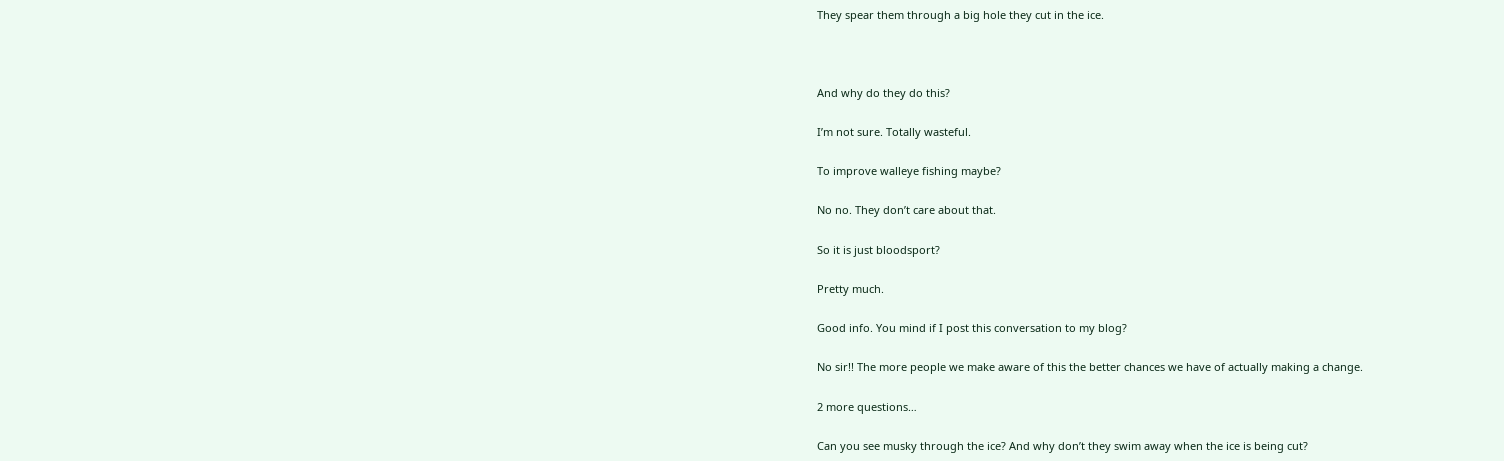They spear them through a big hole they cut in the ice.



And why do they do this?

I’m not sure. Totally wasteful.

To improve walleye fishing maybe?

No no. They don’t care about that.

So it is just bloodsport?

Pretty much.

Good info. You mind if I post this conversation to my blog?

No sir!! The more people we make aware of this the better chances we have of actually making a change.

2 more questions…

Can you see musky through the ice? And why don’t they swim away when the ice is being cut?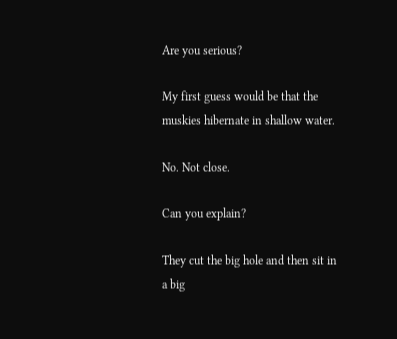Are you serious?

My first guess would be that the muskies hibernate in shallow water.

No. Not close.

Can you explain?

They cut the big hole and then sit in a big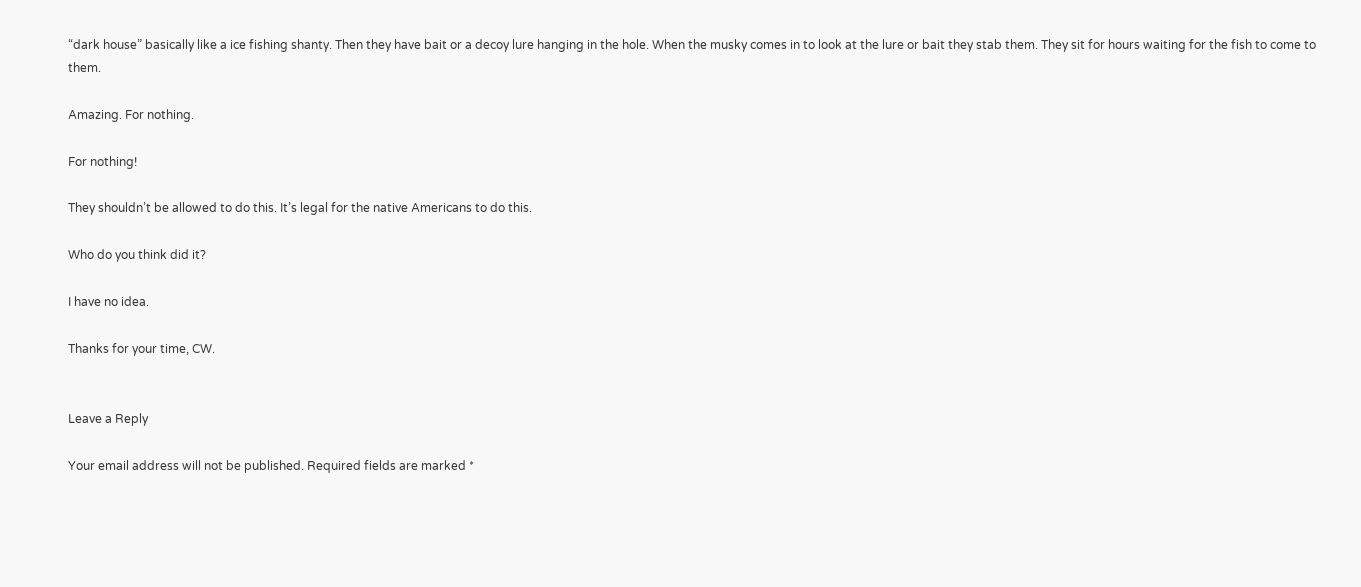“dark house” basically like a ice fishing shanty. Then they have bait or a decoy lure hanging in the hole. When the musky comes in to look at the lure or bait they stab them. They sit for hours waiting for the fish to come to them.

Amazing. For nothing.

For nothing!

They shouldn’t be allowed to do this. It’s legal for the native Americans to do this.

Who do you think did it?

I have no idea.

Thanks for your time, CW.


Leave a Reply

Your email address will not be published. Required fields are marked *